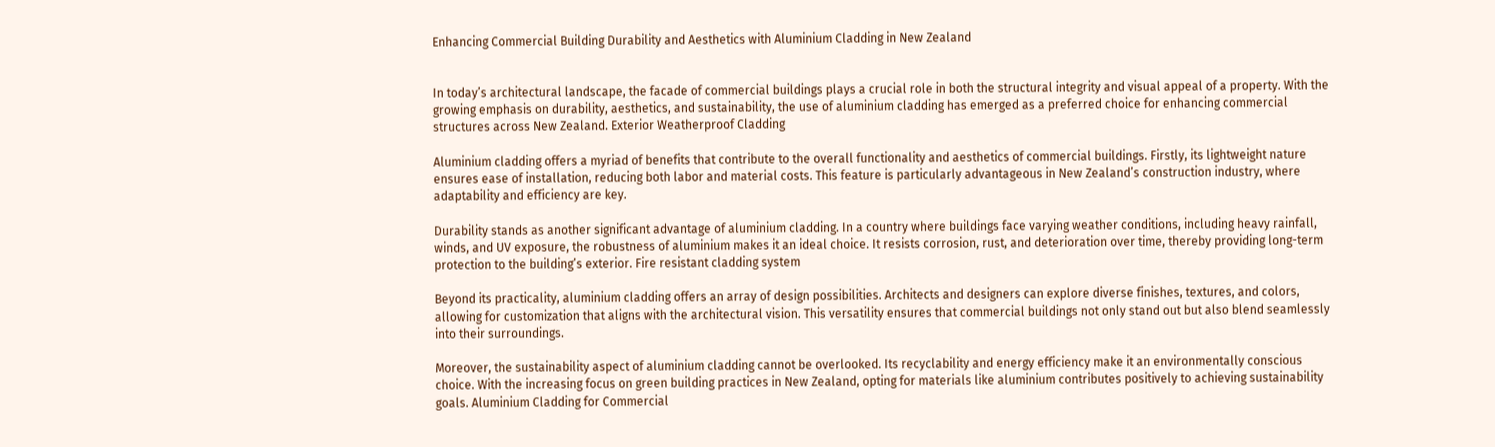Enhancing Commercial Building Durability and Aesthetics with Aluminium Cladding in New Zealand


In today’s architectural landscape, the facade of commercial buildings plays a crucial role in both the structural integrity and visual appeal of a property. With the growing emphasis on durability, aesthetics, and sustainability, the use of aluminium cladding has emerged as a preferred choice for enhancing commercial structures across New Zealand. Exterior Weatherproof Cladding

Aluminium cladding offers a myriad of benefits that contribute to the overall functionality and aesthetics of commercial buildings. Firstly, its lightweight nature ensures ease of installation, reducing both labor and material costs. This feature is particularly advantageous in New Zealand’s construction industry, where adaptability and efficiency are key.

Durability stands as another significant advantage of aluminium cladding. In a country where buildings face varying weather conditions, including heavy rainfall, winds, and UV exposure, the robustness of aluminium makes it an ideal choice. It resists corrosion, rust, and deterioration over time, thereby providing long-term protection to the building’s exterior. Fire resistant cladding system

Beyond its practicality, aluminium cladding offers an array of design possibilities. Architects and designers can explore diverse finishes, textures, and colors, allowing for customization that aligns with the architectural vision. This versatility ensures that commercial buildings not only stand out but also blend seamlessly into their surroundings.

Moreover, the sustainability aspect of aluminium cladding cannot be overlooked. Its recyclability and energy efficiency make it an environmentally conscious choice. With the increasing focus on green building practices in New Zealand, opting for materials like aluminium contributes positively to achieving sustainability goals. Aluminium Cladding for Commercial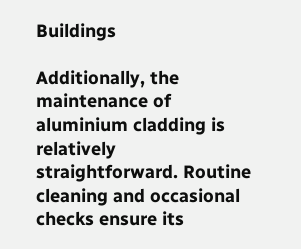Buildings

Additionally, the maintenance of aluminium cladding is relatively straightforward. Routine cleaning and occasional checks ensure its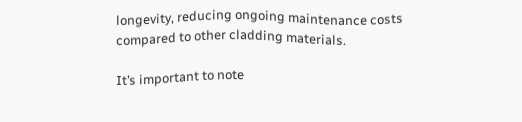longevity, reducing ongoing maintenance costs compared to other cladding materials.

It’s important to note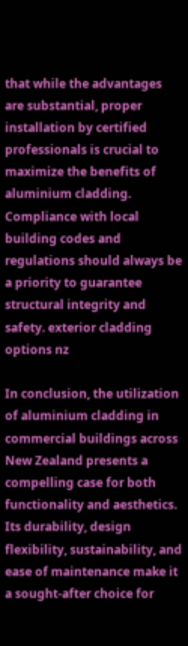that while the advantages are substantial, proper installation by certified professionals is crucial to maximize the benefits of aluminium cladding. Compliance with local building codes and regulations should always be a priority to guarantee structural integrity and safety. exterior cladding options nz

In conclusion, the utilization of aluminium cladding in commercial buildings across New Zealand presents a compelling case for both functionality and aesthetics. Its durability, design flexibility, sustainability, and ease of maintenance make it a sought-after choice for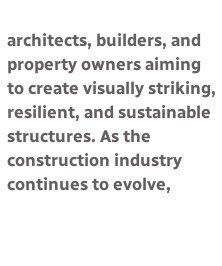architects, builders, and property owners aiming to create visually striking, resilient, and sustainable structures. As the construction industry continues to evolve,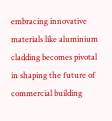embracing innovative materials like aluminium cladding becomes pivotal in shaping the future of commercial building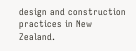design and construction practices in New Zealand.